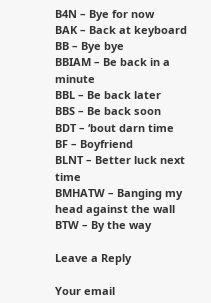B4N – Bye for now
BAK – Back at keyboard
BB – Bye bye
BBIAM – Be back in a minute
BBL – Be back later
BBS – Be back soon
BDT – ‘bout darn time
BF – Boyfriend
BLNT – Better luck next time
BMHATW – Banging my head against the wall
BTW – By the way

Leave a Reply

Your email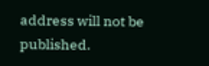address will not be published.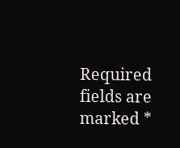Required fields are marked *